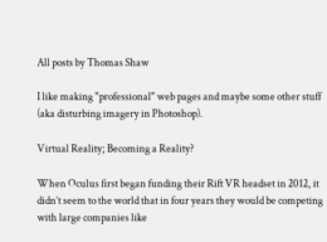All posts by Thomas Shaw

I like making "professional" web pages and maybe some other stuff (aka disturbing imagery in Photoshop).

Virtual Reality; Becoming a Reality?

When Oculus first began funding their Rift VR headset in 2012, it didn’t seem to the world that in four years they would be competing with large companies like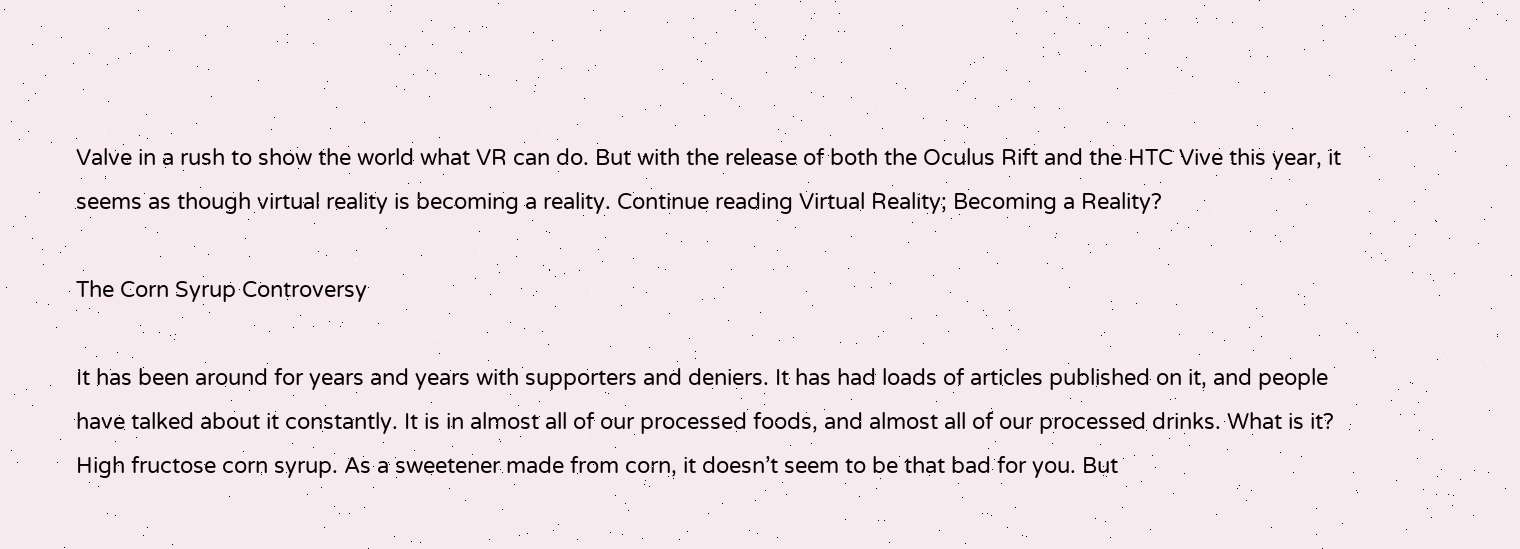Valve in a rush to show the world what VR can do. But with the release of both the Oculus Rift and the HTC Vive this year, it seems as though virtual reality is becoming a reality. Continue reading Virtual Reality; Becoming a Reality?

The Corn Syrup Controversy

It has been around for years and years with supporters and deniers. It has had loads of articles published on it, and people have talked about it constantly. It is in almost all of our processed foods, and almost all of our processed drinks. What is it? High fructose corn syrup. As a sweetener made from corn, it doesn’t seem to be that bad for you. But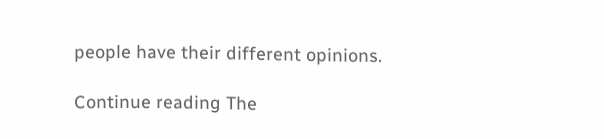people have their different opinions.

Continue reading The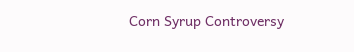Corn Syrup Controversy